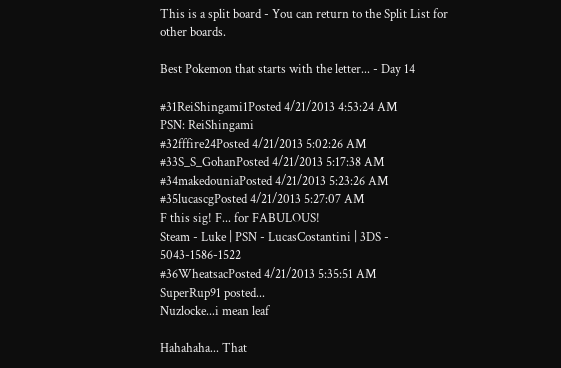This is a split board - You can return to the Split List for other boards.

Best Pokemon that starts with the letter... - Day 14

#31ReiShingami1Posted 4/21/2013 4:53:24 AM
PSN: ReiShingami
#32fffire24Posted 4/21/2013 5:02:26 AM
#33S_S_GohanPosted 4/21/2013 5:17:38 AM
#34makedouniaPosted 4/21/2013 5:23:26 AM
#35lucascgPosted 4/21/2013 5:27:07 AM
F this sig! F... for FABULOUS!
Steam - Luke | PSN - LucasCostantini | 3DS - 5043-1586-1522
#36WheatsacPosted 4/21/2013 5:35:51 AM
SuperRup91 posted...
Nuzlocke...i mean leaf

Hahahaha... That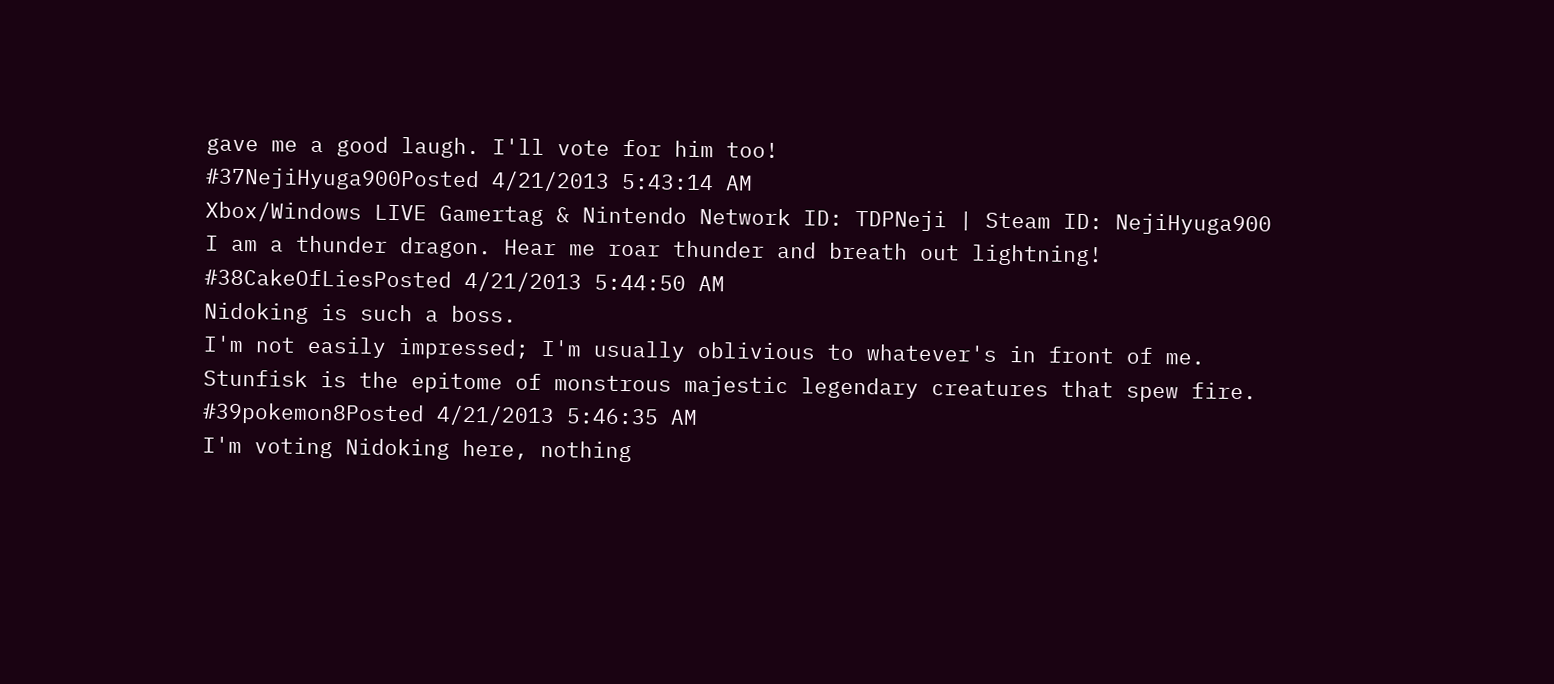gave me a good laugh. I'll vote for him too!
#37NejiHyuga900Posted 4/21/2013 5:43:14 AM
Xbox/Windows LIVE Gamertag & Nintendo Network ID: TDPNeji | Steam ID: NejiHyuga900
I am a thunder dragon. Hear me roar thunder and breath out lightning!
#38CakeOfLiesPosted 4/21/2013 5:44:50 AM
Nidoking is such a boss.
I'm not easily impressed; I'm usually oblivious to whatever's in front of me.
Stunfisk is the epitome of monstrous majestic legendary creatures that spew fire.
#39pokemon8Posted 4/21/2013 5:46:35 AM
I'm voting Nidoking here, nothing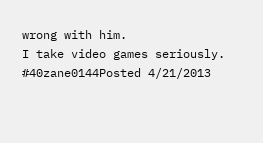wrong with him.
I take video games seriously.
#40zane0144Posted 4/21/2013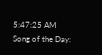5:47:25 AM
Song of the Day: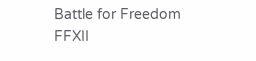Battle for Freedom FFXII